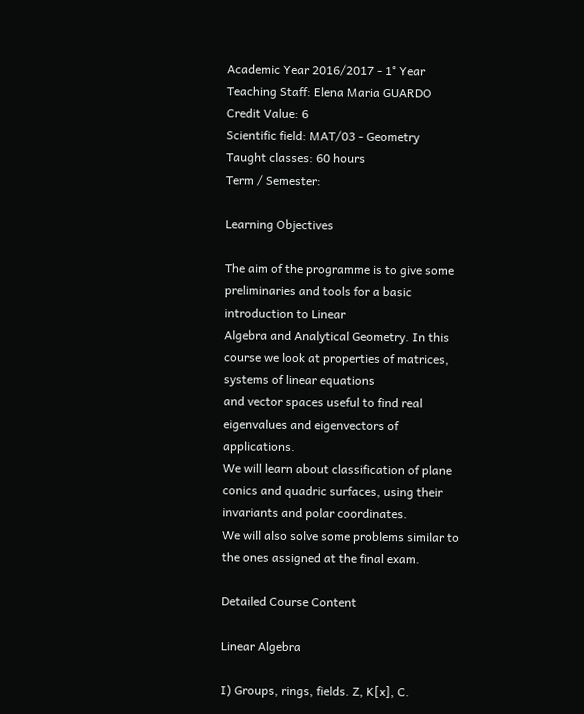Academic Year 2016/2017 - 1° Year
Teaching Staff: Elena Maria GUARDO
Credit Value: 6
Scientific field: MAT/03 - Geometry
Taught classes: 60 hours
Term / Semester:

Learning Objectives

The aim of the programme is to give some preliminaries and tools for a basic introduction to Linear
Algebra and Analytical Geometry. In this course we look at properties of matrices, systems of linear equations
and vector spaces useful to find real eigenvalues and eigenvectors of applications.
We will learn about classification of plane conics and quadric surfaces, using their invariants and polar coordinates.
We will also solve some problems similar to the ones assigned at the final exam.

Detailed Course Content

Linear Algebra

I) Groups, rings, fields. Z, K[x], C.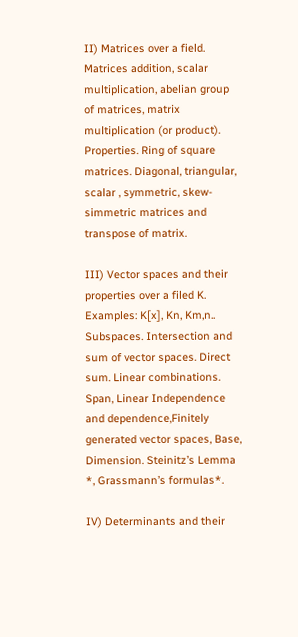II) Matrices over a field. Matrices addition, scalar multiplication, abelian group of matrices, matrix multiplication (or product). Properties. Ring of square matrices. Diagonal, triangular, scalar , symmetric, skew-simmetric matrices and transpose of matrix.

III) Vector spaces and their properties over a filed K. Examples: K[x], Kn, Km,n.. Subspaces. Intersection and sum of vector spaces. Direct sum. Linear combinations. Span, Linear Independence and dependence,Finitely generated vector spaces, Base, Dimension. Steinitz’s Lemma *, Grassmann’s formulas*.

IV) Determinants and their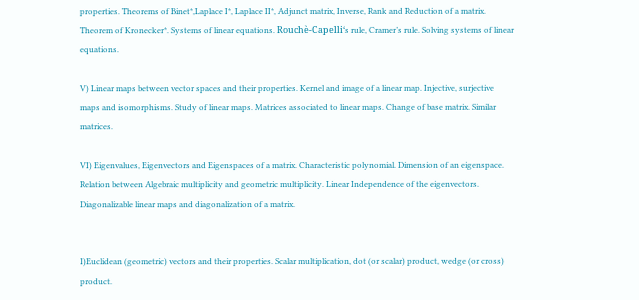properties. Theorems of Binet*,Laplace I*, Laplace II*, Adjunct matrix, Inverse, Rank and Reduction of a matrix. Theorem of Kronecker*. Systems of linear equations. Rouchè-Capelli‘s rule, Cramer’s rule. Solving systems of linear equations.

V) Linear maps between vector spaces and their properties. Kernel and image of a linear map. Injective, surjective maps and isomorphisms. Study of linear maps. Matrices associated to linear maps. Change of base matrix. Similar matrices.

VI) Eigenvalues, Eigenvectors and Eigenspaces of a matrix. Characteristic polynomial. Dimension of an eigenspace. Relation between Algebraic multiplicity and geometric multiplicity. Linear Independence of the eigenvectors. Diagonalizable linear maps and diagonalization of a matrix.


I)Euclidean (geometric) vectors and their properties. Scalar multiplication, dot (or scalar) product, wedge (or cross) product.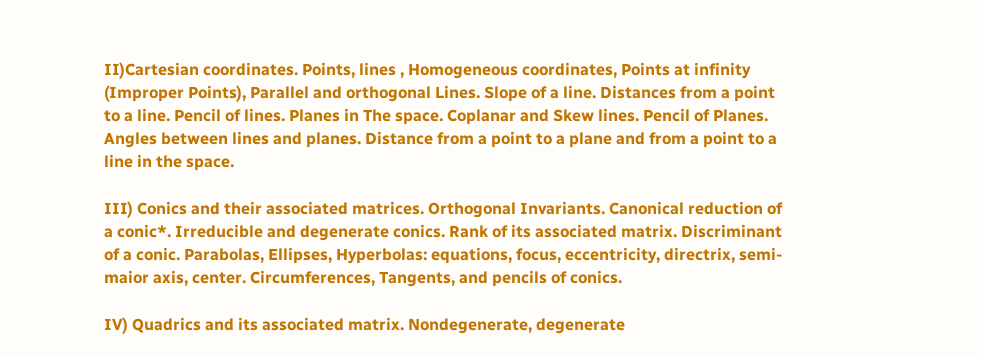II)Cartesian coordinates. Points, lines , Homogeneous coordinates, Points at infinity (Improper Points), Parallel and orthogonal Lines. Slope of a line. Distances from a point to a line. Pencil of lines. Planes in The space. Coplanar and Skew lines. Pencil of Planes. Angles between lines and planes. Distance from a point to a plane and from a point to a line in the space.

III) Conics and their associated matrices. Orthogonal Invariants. Canonical reduction of a conic*. Irreducible and degenerate conics. Rank of its associated matrix. Discriminant of a conic. Parabolas, Ellipses, Hyperbolas: equations, focus, eccentricity, directrix, semi-maior axis, center. Circumferences, Tangents, and pencils of conics.

IV) Quadrics and its associated matrix. Nondegenerate, degenerate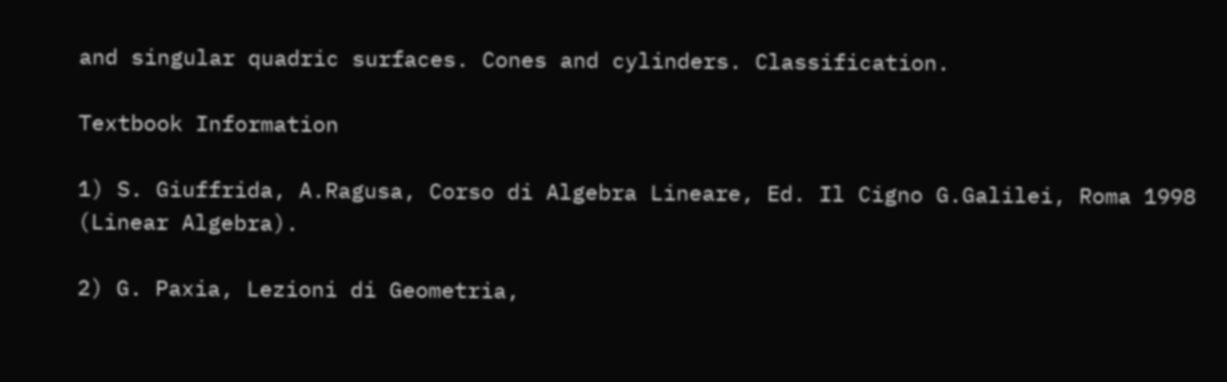and singular quadric surfaces. Cones and cylinders. Classification.

Textbook Information

1) S. Giuffrida, A.Ragusa, Corso di Algebra Lineare, Ed. Il Cigno G.Galilei, Roma 1998 (Linear Algebra).

2) G. Paxia, Lezioni di Geometria,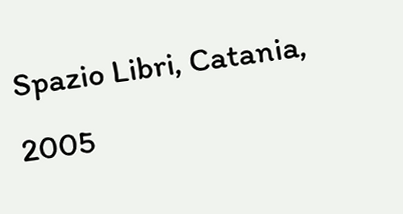Spazio Libri, Catania, 2005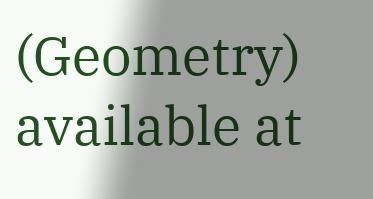(Geometry) available at